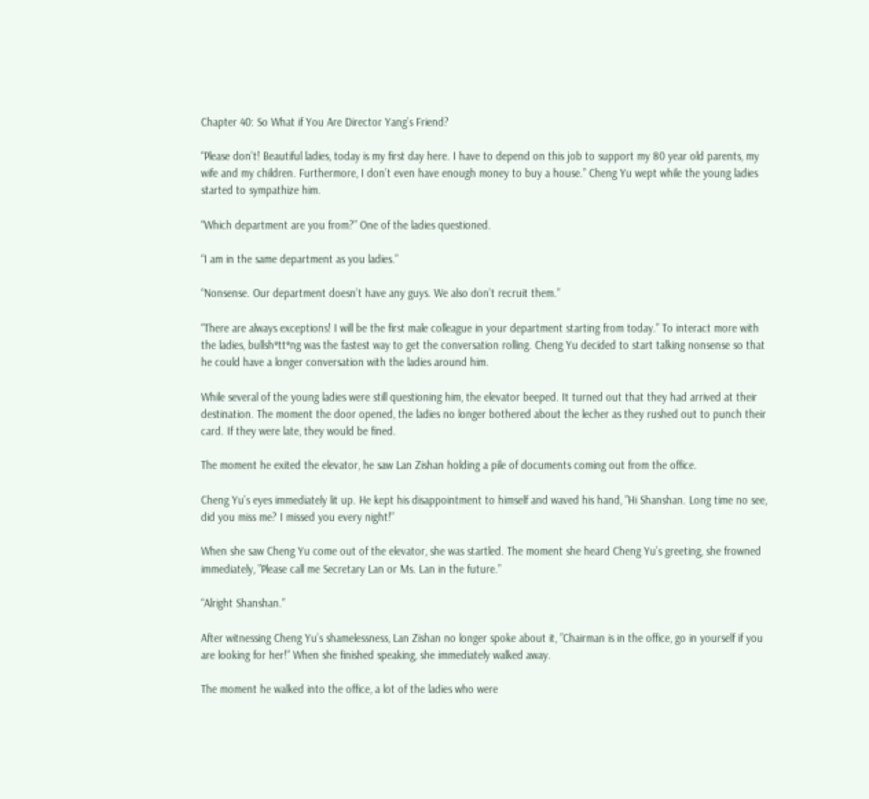Chapter 40: So What if You Are Director Yang’s Friend?

“Please don’t! Beautiful ladies, today is my first day here. I have to depend on this job to support my 80 year old parents, my wife and my children. Furthermore, I don’t even have enough money to buy a house.” Cheng Yu wept while the young ladies started to sympathize him.

“Which department are you from?” One of the ladies questioned.

“I am in the same department as you ladies.”

“Nonsense. Our department doesn’t have any guys. We also don’t recruit them.”

“There are always exceptions! I will be the first male colleague in your department starting from today.” To interact more with the ladies, bullsh*tt*ng was the fastest way to get the conversation rolling. Cheng Yu decided to start talking nonsense so that he could have a longer conversation with the ladies around him.

While several of the young ladies were still questioning him, the elevator beeped. It turned out that they had arrived at their destination. The moment the door opened, the ladies no longer bothered about the lecher as they rushed out to punch their card. If they were late, they would be fined.

The moment he exited the elevator, he saw Lan Zishan holding a pile of documents coming out from the office.

Cheng Yu’s eyes immediately lit up. He kept his disappointment to himself and waved his hand, ”Hi Shanshan. Long time no see, did you miss me? I missed you every night!”

When she saw Cheng Yu come out of the elevator, she was startled. The moment she heard Cheng Yu’s greeting, she frowned immediately, ”Please call me Secretary Lan or Ms. Lan in the future.”

“Alright Shanshan.”

After witnessing Cheng Yu’s shamelessness, Lan Zishan no longer spoke about it, ”Chairman is in the office, go in yourself if you are looking for her!” When she finished speaking, she immediately walked away.

The moment he walked into the office, a lot of the ladies who were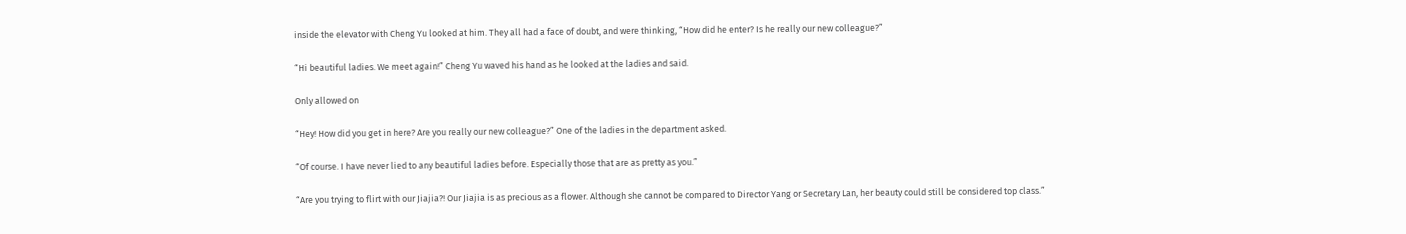inside the elevator with Cheng Yu looked at him. They all had a face of doubt, and were thinking, “How did he enter? Is he really our new colleague?”

“Hi beautiful ladies. We meet again!” Cheng Yu waved his hand as he looked at the ladies and said.

Only allowed on

“Hey! How did you get in here? Are you really our new colleague?” One of the ladies in the department asked.

“Of course. I have never lied to any beautiful ladies before. Especially those that are as pretty as you.”

“Are you trying to flirt with our Jiajia?! Our Jiajia is as precious as a flower. Although she cannot be compared to Director Yang or Secretary Lan, her beauty could still be considered top class.”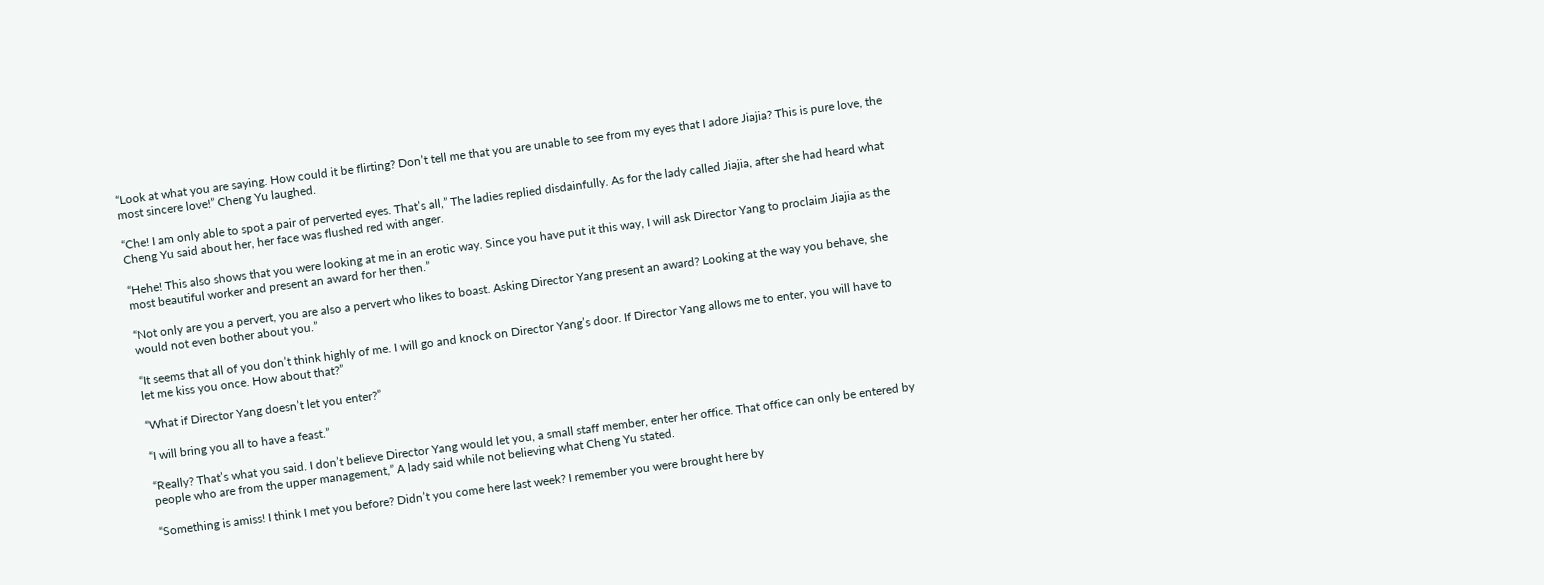“Look at what you are saying. How could it be flirting? Don’t tell me that you are unable to see from my eyes that I adore Jiajia? This is pure love, the most sincere love!” Cheng Yu laughed.

“Che! I am only able to spot a pair of perverted eyes. That’s all,” The ladies replied disdainfully. As for the lady called Jiajia, after she had heard what Cheng Yu said about her, her face was flushed red with anger.

“Hehe! This also shows that you were looking at me in an erotic way. Since you have put it this way, I will ask Director Yang to proclaim Jiajia as the most beautiful worker and present an award for her then.”

“Not only are you a pervert, you are also a pervert who likes to boast. Asking Director Yang present an award? Looking at the way you behave, she would not even bother about you.”

“It seems that all of you don’t think highly of me. I will go and knock on Director Yang’s door. If Director Yang allows me to enter, you will have to let me kiss you once. How about that?”

“What if Director Yang doesn’t let you enter?”

“I will bring you all to have a feast.”

“Really? That’s what you said. I don’t believe Director Yang would let you, a small staff member, enter her office. That office can only be entered by people who are from the upper management,” A lady said while not believing what Cheng Yu stated.

“Something is amiss! I think I met you before? Didn’t you come here last week? I remember you were brought here by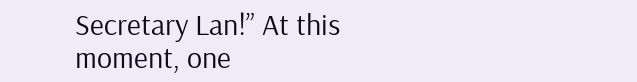Secretary Lan!” At this moment, one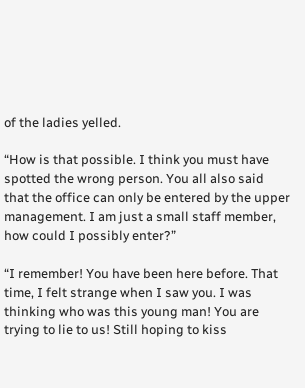of the ladies yelled.

“How is that possible. I think you must have spotted the wrong person. You all also said that the office can only be entered by the upper management. I am just a small staff member, how could I possibly enter?”

“I remember! You have been here before. That time, I felt strange when I saw you. I was thinking who was this young man! You are trying to lie to us! Still hoping to kiss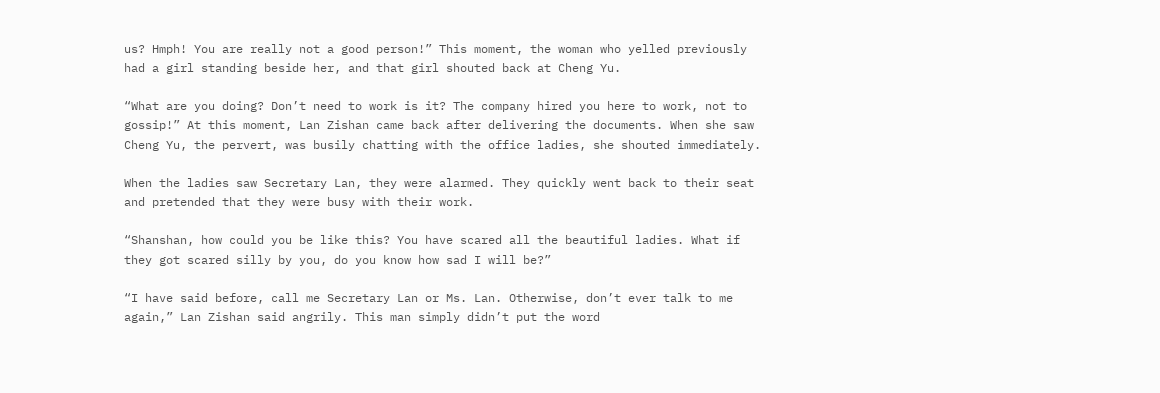us? Hmph! You are really not a good person!” This moment, the woman who yelled previously had a girl standing beside her, and that girl shouted back at Cheng Yu.

“What are you doing? Don’t need to work is it? The company hired you here to work, not to gossip!” At this moment, Lan Zishan came back after delivering the documents. When she saw Cheng Yu, the pervert, was busily chatting with the office ladies, she shouted immediately.

When the ladies saw Secretary Lan, they were alarmed. They quickly went back to their seat and pretended that they were busy with their work.

“Shanshan, how could you be like this? You have scared all the beautiful ladies. What if they got scared silly by you, do you know how sad I will be?”

“I have said before, call me Secretary Lan or Ms. Lan. Otherwise, don’t ever talk to me again,” Lan Zishan said angrily. This man simply didn’t put the word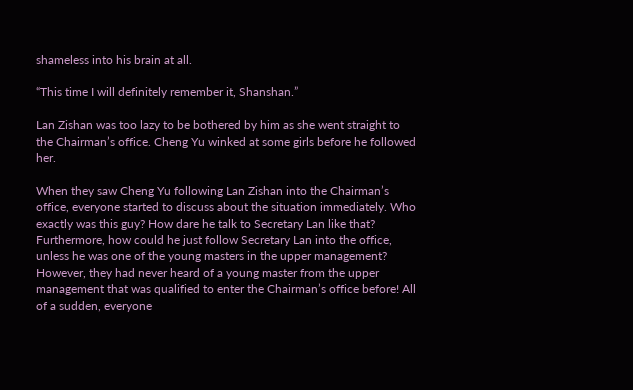shameless into his brain at all.

“This time I will definitely remember it, Shanshan.”

Lan Zishan was too lazy to be bothered by him as she went straight to the Chairman’s office. Cheng Yu winked at some girls before he followed her.

When they saw Cheng Yu following Lan Zishan into the Chairman’s office, everyone started to discuss about the situation immediately. Who exactly was this guy? How dare he talk to Secretary Lan like that? Furthermore, how could he just follow Secretary Lan into the office, unless he was one of the young masters in the upper management? However, they had never heard of a young master from the upper management that was qualified to enter the Chairman’s office before! All of a sudden, everyone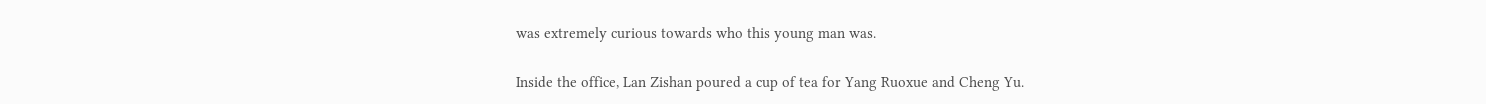was extremely curious towards who this young man was.

Inside the office, Lan Zishan poured a cup of tea for Yang Ruoxue and Cheng Yu.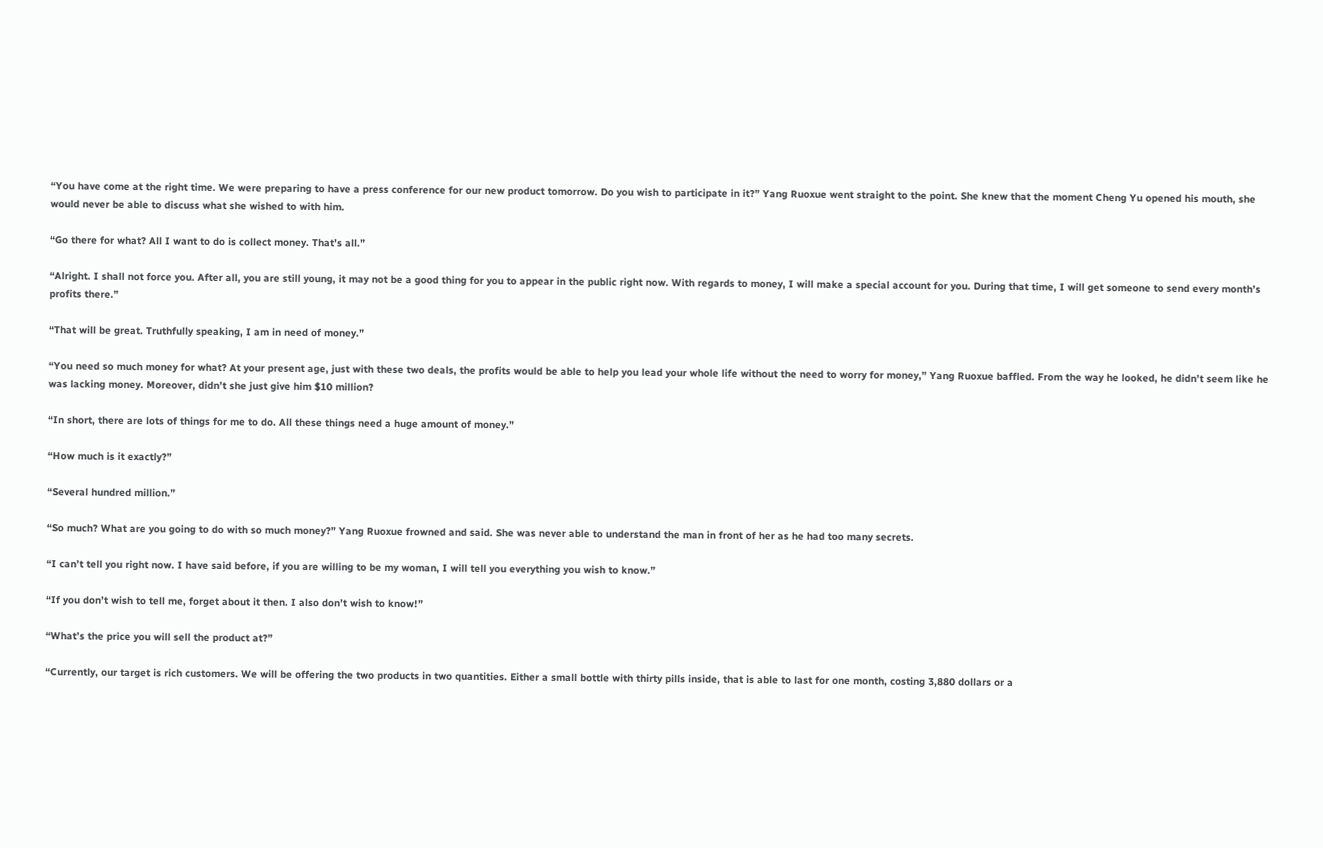“You have come at the right time. We were preparing to have a press conference for our new product tomorrow. Do you wish to participate in it?” Yang Ruoxue went straight to the point. She knew that the moment Cheng Yu opened his mouth, she would never be able to discuss what she wished to with him.

“Go there for what? All I want to do is collect money. That’s all.”

“Alright. I shall not force you. After all, you are still young, it may not be a good thing for you to appear in the public right now. With regards to money, I will make a special account for you. During that time, I will get someone to send every month’s profits there.”

“That will be great. Truthfully speaking, I am in need of money.”

“You need so much money for what? At your present age, just with these two deals, the profits would be able to help you lead your whole life without the need to worry for money,” Yang Ruoxue baffled. From the way he looked, he didn’t seem like he was lacking money. Moreover, didn’t she just give him $10 million?

“In short, there are lots of things for me to do. All these things need a huge amount of money.”

“How much is it exactly?”

“Several hundred million.”

“So much? What are you going to do with so much money?” Yang Ruoxue frowned and said. She was never able to understand the man in front of her as he had too many secrets.

“I can’t tell you right now. I have said before, if you are willing to be my woman, I will tell you everything you wish to know.”

“If you don’t wish to tell me, forget about it then. I also don’t wish to know!”

“What’s the price you will sell the product at?”

“Currently, our target is rich customers. We will be offering the two products in two quantities. Either a small bottle with thirty pills inside, that is able to last for one month, costing 3,880 dollars or a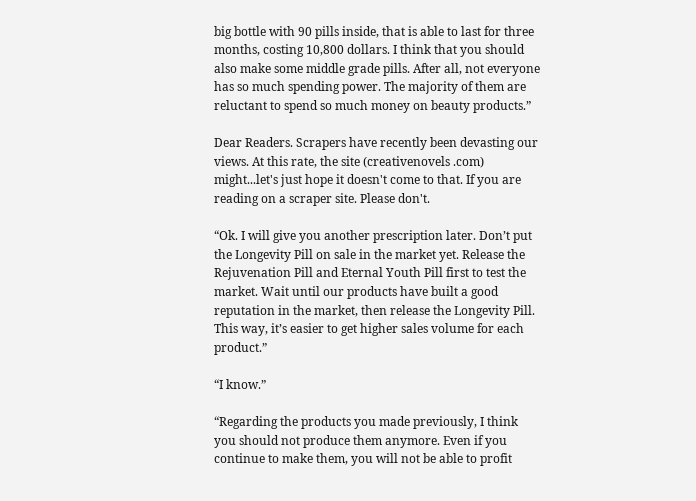big bottle with 90 pills inside, that is able to last for three months, costing 10,800 dollars. I think that you should also make some middle grade pills. After all, not everyone has so much spending power. The majority of them are reluctant to spend so much money on beauty products.”

Dear Readers. Scrapers have recently been devasting our views. At this rate, the site (creativenovels .com) might...let's just hope it doesn't come to that. If you are reading on a scraper site. Please don't.

“Ok. I will give you another prescription later. Don’t put the Longevity Pill on sale in the market yet. Release the Rejuvenation Pill and Eternal Youth Pill first to test the market. Wait until our products have built a good reputation in the market, then release the Longevity Pill. This way, it’s easier to get higher sales volume for each product.”

“I know.”

“Regarding the products you made previously, I think you should not produce them anymore. Even if you continue to make them, you will not be able to profit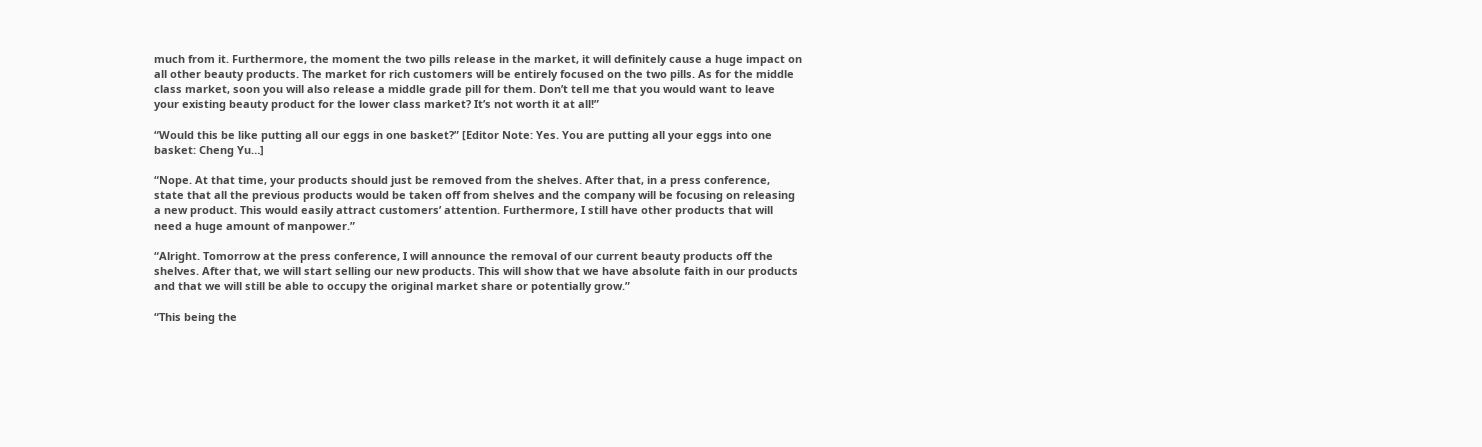much from it. Furthermore, the moment the two pills release in the market, it will definitely cause a huge impact on all other beauty products. The market for rich customers will be entirely focused on the two pills. As for the middle class market, soon you will also release a middle grade pill for them. Don’t tell me that you would want to leave your existing beauty product for the lower class market? It’s not worth it at all!”

“Would this be like putting all our eggs in one basket?” [Editor Note: Yes. You are putting all your eggs into one basket: Cheng Yu…]

“Nope. At that time, your products should just be removed from the shelves. After that, in a press conference, state that all the previous products would be taken off from shelves and the company will be focusing on releasing a new product. This would easily attract customers’ attention. Furthermore, I still have other products that will need a huge amount of manpower.”

“Alright. Tomorrow at the press conference, I will announce the removal of our current beauty products off the shelves. After that, we will start selling our new products. This will show that we have absolute faith in our products and that we will still be able to occupy the original market share or potentially grow.”

“This being the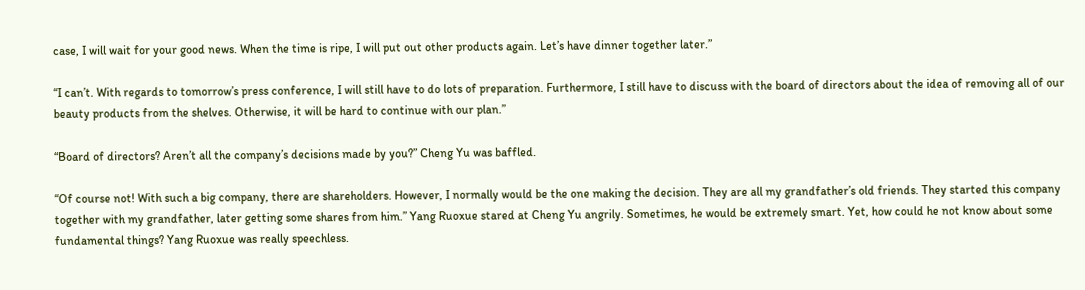case, I will wait for your good news. When the time is ripe, I will put out other products again. Let’s have dinner together later.”

“I can’t. With regards to tomorrow’s press conference, I will still have to do lots of preparation. Furthermore, I still have to discuss with the board of directors about the idea of removing all of our beauty products from the shelves. Otherwise, it will be hard to continue with our plan.”

“Board of directors? Aren’t all the company’s decisions made by you?” Cheng Yu was baffled.

“Of course not! With such a big company, there are shareholders. However, I normally would be the one making the decision. They are all my grandfather’s old friends. They started this company together with my grandfather, later getting some shares from him.” Yang Ruoxue stared at Cheng Yu angrily. Sometimes, he would be extremely smart. Yet, how could he not know about some fundamental things? Yang Ruoxue was really speechless.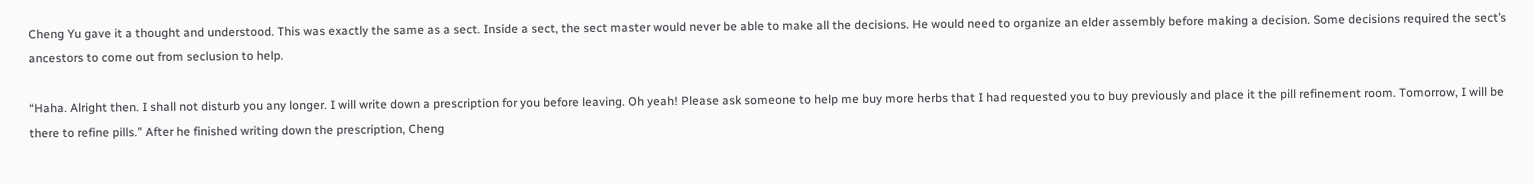Cheng Yu gave it a thought and understood. This was exactly the same as a sect. Inside a sect, the sect master would never be able to make all the decisions. He would need to organize an elder assembly before making a decision. Some decisions required the sect’s ancestors to come out from seclusion to help.

“Haha. Alright then. I shall not disturb you any longer. I will write down a prescription for you before leaving. Oh yeah! Please ask someone to help me buy more herbs that I had requested you to buy previously and place it the pill refinement room. Tomorrow, I will be there to refine pills.” After he finished writing down the prescription, Cheng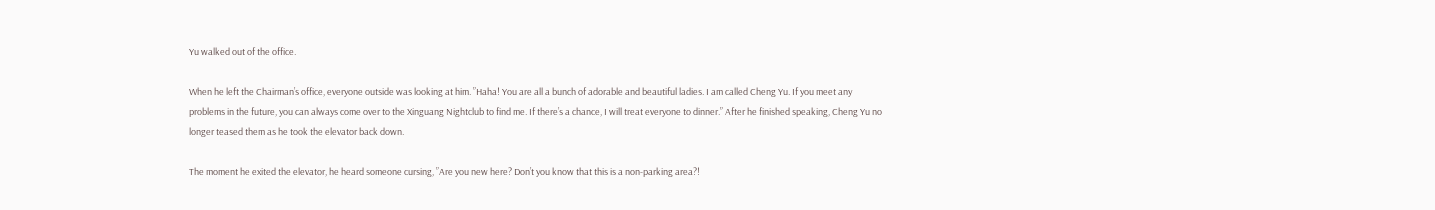Yu walked out of the office.

When he left the Chairman’s office, everyone outside was looking at him. ”Haha! You are all a bunch of adorable and beautiful ladies. I am called Cheng Yu. If you meet any problems in the future, you can always come over to the Xinguang Nightclub to find me. If there’s a chance, I will treat everyone to dinner.” After he finished speaking, Cheng Yu no longer teased them as he took the elevator back down.

The moment he exited the elevator, he heard someone cursing, ”Are you new here? Don’t you know that this is a non-parking area?!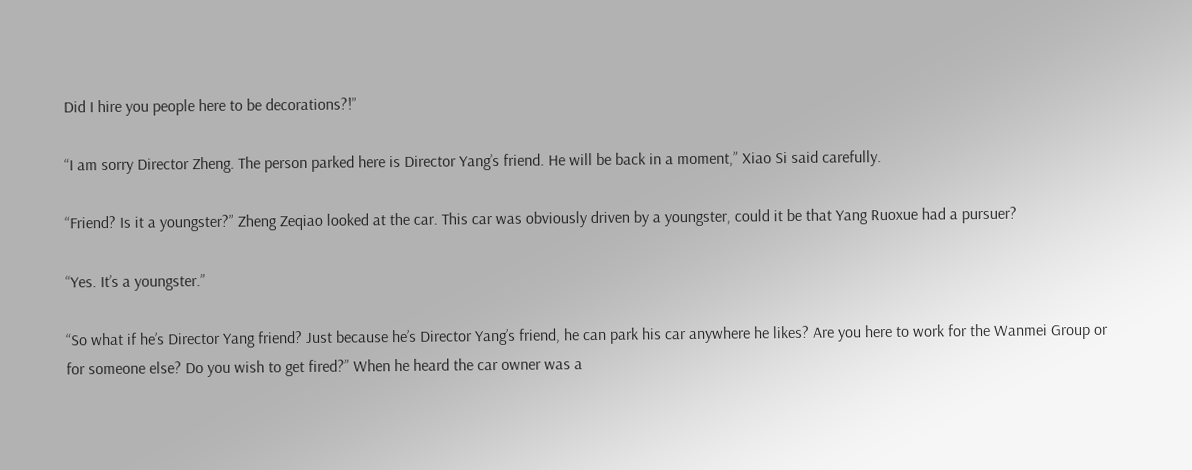Did I hire you people here to be decorations?!”

“I am sorry Director Zheng. The person parked here is Director Yang’s friend. He will be back in a moment,” Xiao Si said carefully.

“Friend? Is it a youngster?” Zheng Zeqiao looked at the car. This car was obviously driven by a youngster, could it be that Yang Ruoxue had a pursuer?

“Yes. It’s a youngster.”

“So what if he’s Director Yang friend? Just because he’s Director Yang’s friend, he can park his car anywhere he likes? Are you here to work for the Wanmei Group or for someone else? Do you wish to get fired?” When he heard the car owner was a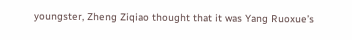youngster, Zheng Ziqiao thought that it was Yang Ruoxue’s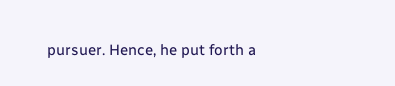pursuer. Hence, he put forth a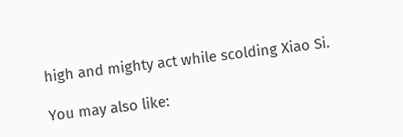high and mighty act while scolding Xiao Si.

You may also like: